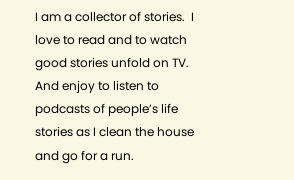I am a collector of stories.  I love to read and to watch good stories unfold on TV.  And enjoy to listen to podcasts of people’s life stories as I clean the house and go for a run.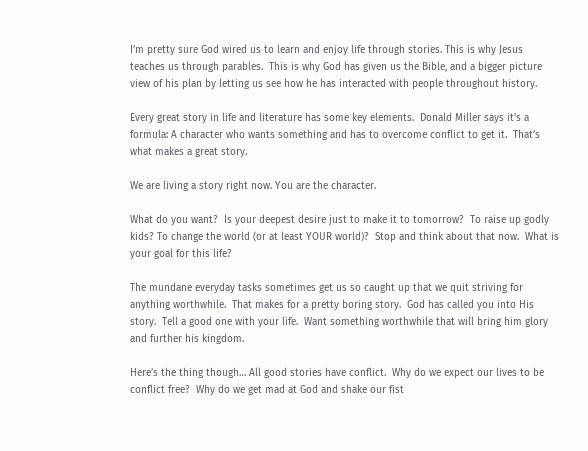I’m pretty sure God wired us to learn and enjoy life through stories. This is why Jesus teaches us through parables.  This is why God has given us the Bible, and a bigger picture view of his plan by letting us see how he has interacted with people throughout history.

Every great story in life and literature has some key elements.  Donald Miller says it’s a formula: A character who wants something and has to overcome conflict to get it.  That’s what makes a great story.

We are living a story right now. You are the character.

What do you want?  Is your deepest desire just to make it to tomorrow?  To raise up godly kids? To change the world (or at least YOUR world)?  Stop and think about that now.  What is your goal for this life?

The mundane everyday tasks sometimes get us so caught up that we quit striving for anything worthwhile.  That makes for a pretty boring story.  God has called you into His story.  Tell a good one with your life.  Want something worthwhile that will bring him glory and further his kingdom.

Here’s the thing though… All good stories have conflict.  Why do we expect our lives to be conflict free?  Why do we get mad at God and shake our fist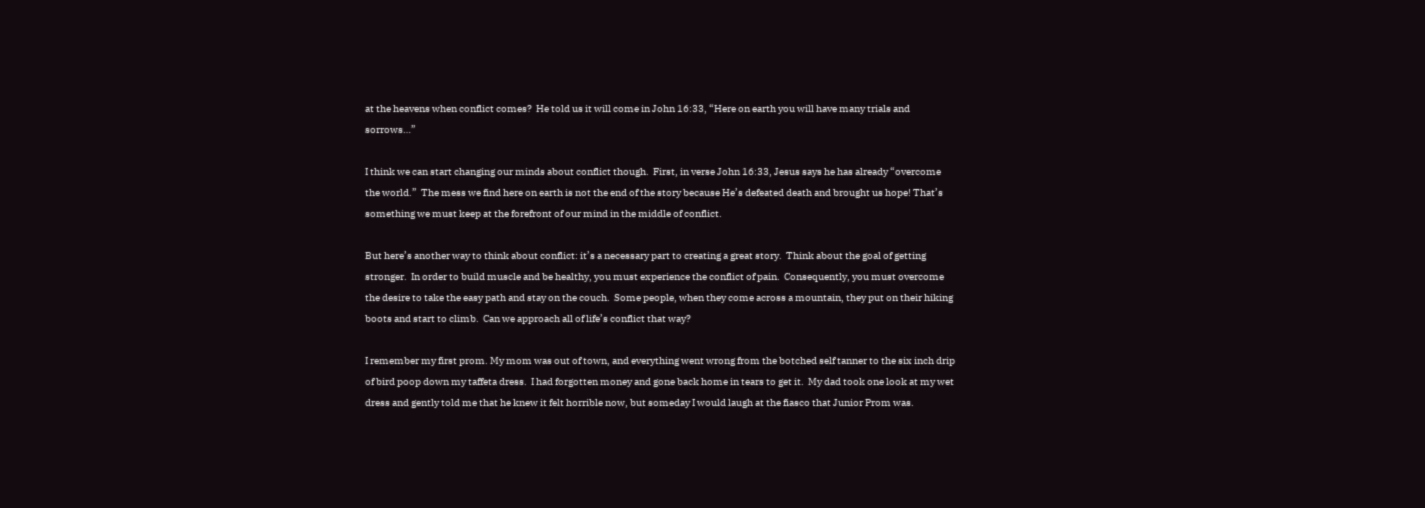at the heavens when conflict comes?  He told us it will come in John 16:33, “Here on earth you will have many trials and sorrows…”

I think we can start changing our minds about conflict though.  First, in verse John 16:33, Jesus says he has already “overcome the world.”  The mess we find here on earth is not the end of the story because He’s defeated death and brought us hope! That’s something we must keep at the forefront of our mind in the middle of conflict.

But here’s another way to think about conflict: it’s a necessary part to creating a great story.  Think about the goal of getting stronger.  In order to build muscle and be healthy, you must experience the conflict of pain.  Consequently, you must overcome the desire to take the easy path and stay on the couch.  Some people, when they come across a mountain, they put on their hiking boots and start to climb.  Can we approach all of life’s conflict that way?

I remember my first prom. My mom was out of town, and everything went wrong from the botched self tanner to the six inch drip of bird poop down my taffeta dress.  I had forgotten money and gone back home in tears to get it.  My dad took one look at my wet dress and gently told me that he knew it felt horrible now, but someday I would laugh at the fiasco that Junior Prom was.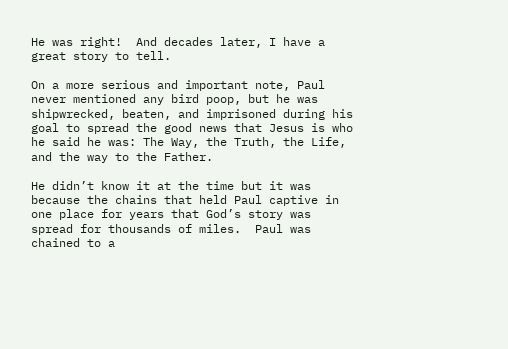He was right!  And decades later, I have a great story to tell.

On a more serious and important note, Paul never mentioned any bird poop, but he was shipwrecked, beaten, and imprisoned during his goal to spread the good news that Jesus is who he said he was: The Way, the Truth, the Life, and the way to the Father.

He didn’t know it at the time but it was because the chains that held Paul captive in one place for years that God’s story was spread for thousands of miles.  Paul was chained to a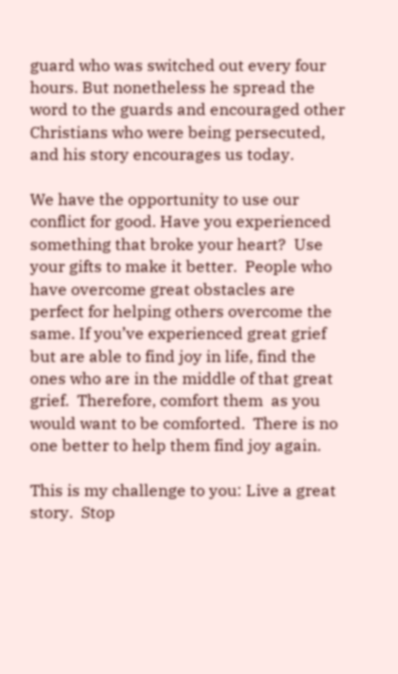guard who was switched out every four hours. But nonetheless he spread the word to the guards and encouraged other Christians who were being persecuted, and his story encourages us today.

We have the opportunity to use our conflict for good. Have you experienced something that broke your heart?  Use your gifts to make it better.  People who have overcome great obstacles are perfect for helping others overcome the same. If you’ve experienced great grief but are able to find joy in life, find the ones who are in the middle of that great grief.  Therefore, comfort them  as you would want to be comforted.  There is no one better to help them find joy again.

This is my challenge to you: Live a great story.  Stop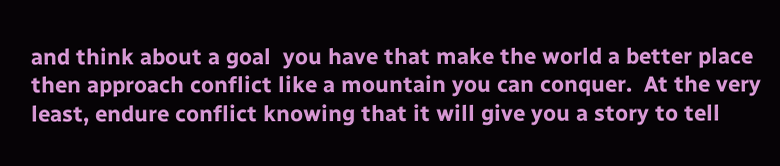and think about a goal  you have that make the world a better place then approach conflict like a mountain you can conquer.  At the very least, endure conflict knowing that it will give you a story to tell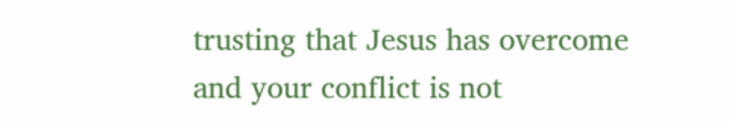trusting that Jesus has overcome and your conflict is not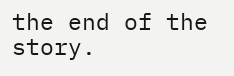the end of the story.